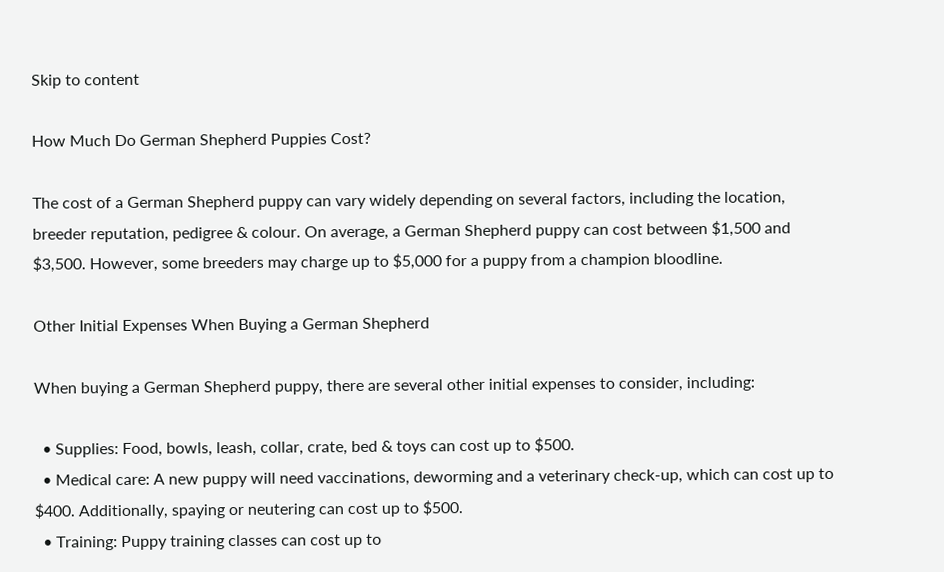Skip to content

How Much Do German Shepherd Puppies Cost?

The cost of a German Shepherd puppy can vary widely depending on several factors, including the location, breeder reputation, pedigree & colour. On average, a German Shepherd puppy can cost between $1,500 and $3,500. However, some breeders may charge up to $5,000 for a puppy from a champion bloodline.

Other Initial Expenses When Buying a German Shepherd

When buying a German Shepherd puppy, there are several other initial expenses to consider, including:

  • Supplies: Food, bowls, leash, collar, crate, bed & toys can cost up to $500.
  • Medical care: A new puppy will need vaccinations, deworming and a veterinary check-up, which can cost up to $400. Additionally, spaying or neutering can cost up to $500.
  • Training: Puppy training classes can cost up to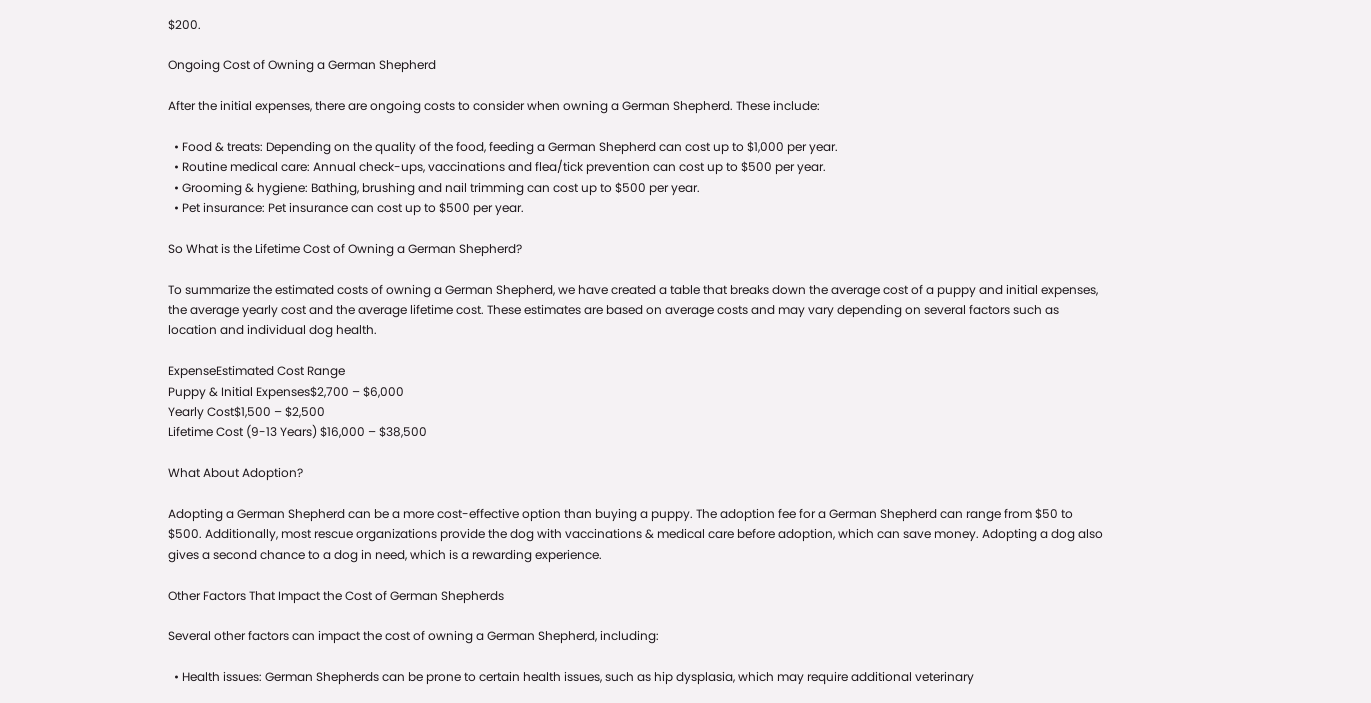$200.

Ongoing Cost of Owning a German Shepherd

After the initial expenses, there are ongoing costs to consider when owning a German Shepherd. These include:

  • Food & treats: Depending on the quality of the food, feeding a German Shepherd can cost up to $1,000 per year.
  • Routine medical care: Annual check-ups, vaccinations and flea/tick prevention can cost up to $500 per year.
  • Grooming & hygiene: Bathing, brushing and nail trimming can cost up to $500 per year.
  • Pet insurance: Pet insurance can cost up to $500 per year.

So What is the Lifetime Cost of Owning a German Shepherd?

To summarize the estimated costs of owning a German Shepherd, we have created a table that breaks down the average cost of a puppy and initial expenses, the average yearly cost and the average lifetime cost. These estimates are based on average costs and may vary depending on several factors such as location and individual dog health.

ExpenseEstimated Cost Range
Puppy & Initial Expenses$2,700 – $6,000
Yearly Cost$1,500 – $2,500
Lifetime Cost (9-13 Years) $16,000 – $38,500

What About Adoption?

Adopting a German Shepherd can be a more cost-effective option than buying a puppy. The adoption fee for a German Shepherd can range from $50 to $500. Additionally, most rescue organizations provide the dog with vaccinations & medical care before adoption, which can save money. Adopting a dog also gives a second chance to a dog in need, which is a rewarding experience.

Other Factors That Impact the Cost of German Shepherds

Several other factors can impact the cost of owning a German Shepherd, including:

  • Health issues: German Shepherds can be prone to certain health issues, such as hip dysplasia, which may require additional veterinary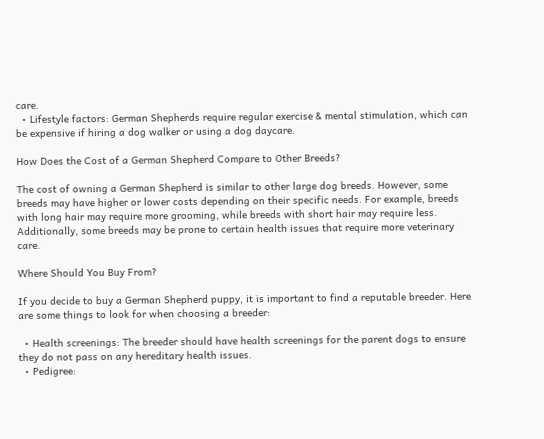care.
  • Lifestyle factors: German Shepherds require regular exercise & mental stimulation, which can be expensive if hiring a dog walker or using a dog daycare.

How Does the Cost of a German Shepherd Compare to Other Breeds?

The cost of owning a German Shepherd is similar to other large dog breeds. However, some breeds may have higher or lower costs depending on their specific needs. For example, breeds with long hair may require more grooming, while breeds with short hair may require less. Additionally, some breeds may be prone to certain health issues that require more veterinary care.

Where Should You Buy From?

If you decide to buy a German Shepherd puppy, it is important to find a reputable breeder. Here are some things to look for when choosing a breeder:

  • Health screenings: The breeder should have health screenings for the parent dogs to ensure they do not pass on any hereditary health issues.
  • Pedigree: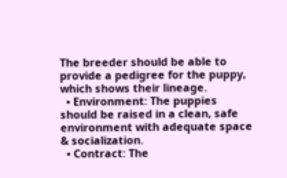The breeder should be able to provide a pedigree for the puppy, which shows their lineage.
  • Environment: The puppies should be raised in a clean, safe environment with adequate space & socialization.
  • Contract: The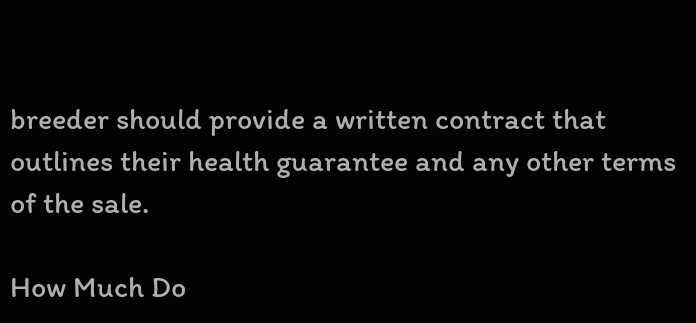breeder should provide a written contract that outlines their health guarantee and any other terms of the sale.

How Much Do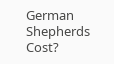German Shepherds Cost?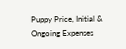Puppy Price, Initial & Ongoing Expenses